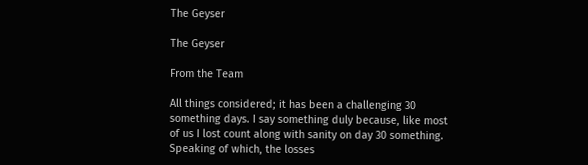The Geyser

The Geyser

From the Team

All things considered; it has been a challenging 30 something days. I say something duly because, like most of us I lost count along with sanity on day 30 something. Speaking of which, the losses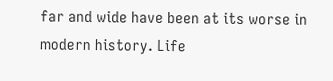far and wide have been at its worse in modern history. Life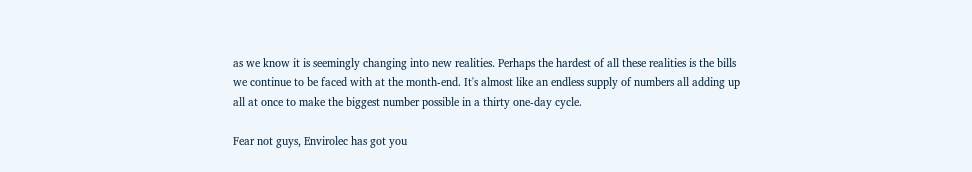as we know it is seemingly changing into new realities. Perhaps the hardest of all these realities is the bills we continue to be faced with at the month-end. It's almost like an endless supply of numbers all adding up all at once to make the biggest number possible in a thirty one-day cycle.

Fear not guys, Envirolec has got you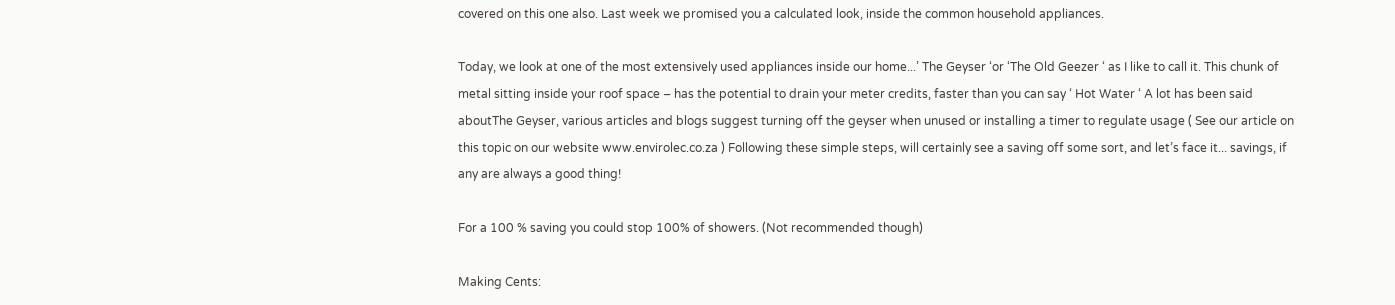covered on this one also. Last week we promised you a calculated look, inside the common household appliances.

Today, we look at one of the most extensively used appliances inside our home...’ The Geyser ‘or ‘The Old Geezer ‘ as I like to call it. This chunk of metal sitting inside your roof space – has the potential to drain your meter credits, faster than you can say ‘ Hot Water ‘ A lot has been said aboutThe Geyser, various articles and blogs suggest turning off the geyser when unused or installing a timer to regulate usage ( See our article on this topic on our website www.envirolec.co.za ) Following these simple steps, will certainly see a saving off some sort, and let’s face it... savings, if any are always a good thing!

For a 100 % saving you could stop 100% of showers. (Not recommended though)

Making Cents: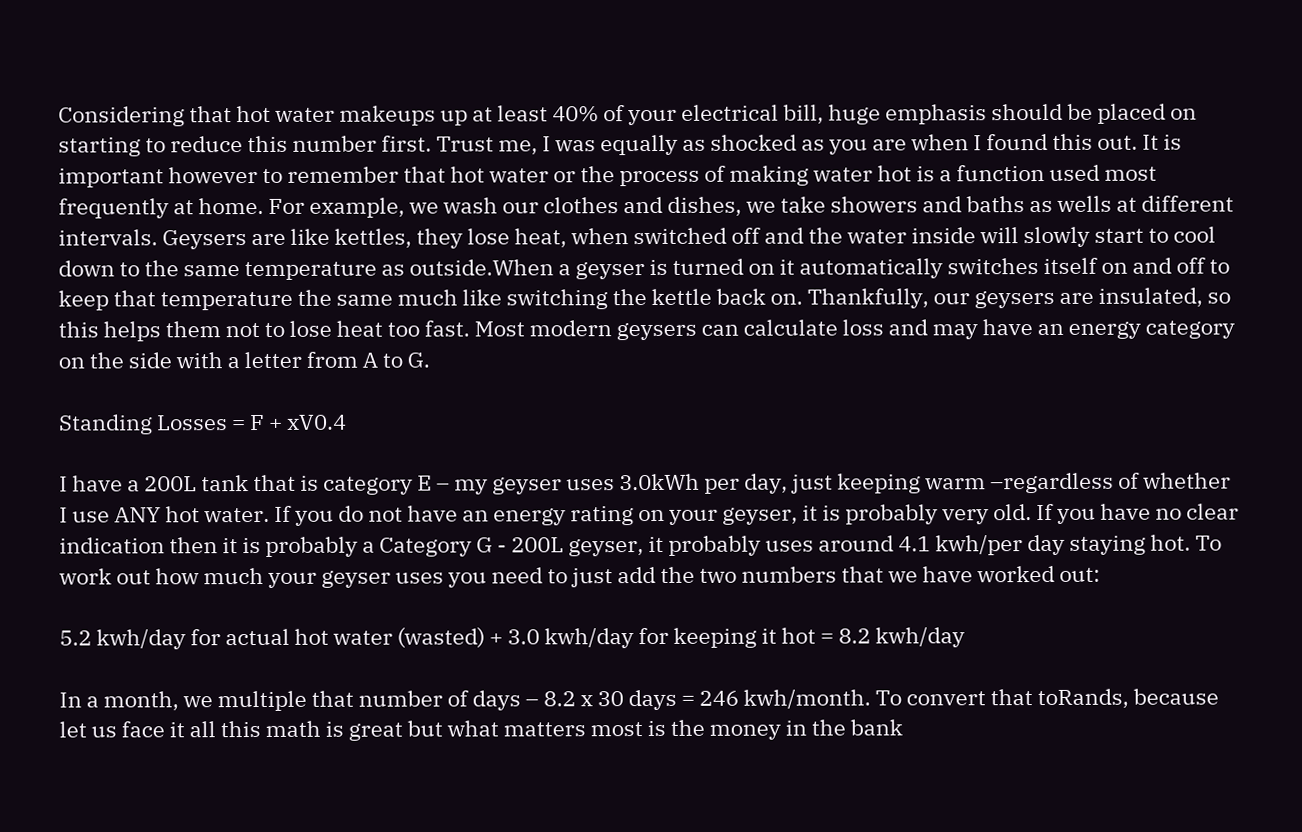Considering that hot water makeups up at least 40% of your electrical bill, huge emphasis should be placed on starting to reduce this number first. Trust me, I was equally as shocked as you are when I found this out. It is important however to remember that hot water or the process of making water hot is a function used most frequently at home. For example, we wash our clothes and dishes, we take showers and baths as wells at different intervals. Geysers are like kettles, they lose heat, when switched off and the water inside will slowly start to cool down to the same temperature as outside.When a geyser is turned on it automatically switches itself on and off to keep that temperature the same much like switching the kettle back on. Thankfully, our geysers are insulated, so this helps them not to lose heat too fast. Most modern geysers can calculate loss and may have an energy category on the side with a letter from A to G.

Standing Losses = F + xV0.4

I have a 200L tank that is category E – my geyser uses 3.0kWh per day, just keeping warm –regardless of whether I use ANY hot water. If you do not have an energy rating on your geyser, it is probably very old. If you have no clear indication then it is probably a Category G - 200L geyser, it probably uses around 4.1 kwh/per day staying hot. To work out how much your geyser uses you need to just add the two numbers that we have worked out:

5.2 kwh/day for actual hot water (wasted) + 3.0 kwh/day for keeping it hot = 8.2 kwh/day

In a month, we multiple that number of days – 8.2 x 30 days = 246 kwh/month. To convert that toRands, because let us face it all this math is great but what matters most is the money in the bank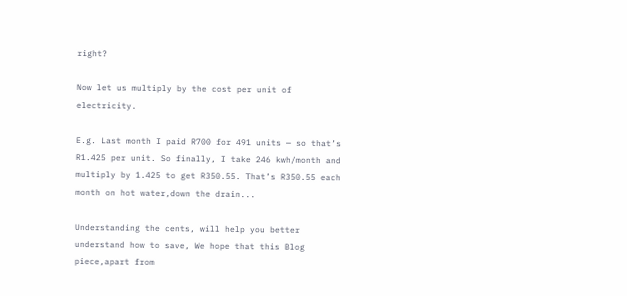right?

Now let us multiply by the cost per unit of electricity.

E.g. Last month I paid R700 for 491 units — so that’s R1.425 per unit. So finally, I take 246 kwh/month and multiply by 1.425 to get R350.55. That’s R350.55 each month on hot water,down the drain...

Understanding the cents, will help you better understand how to save, We hope that this Blog piece,apart from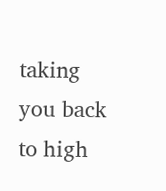taking you back to high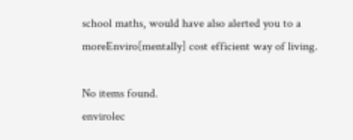school maths, would have also alerted you to a moreEnviro[mentally] cost efficient way of living.

No items found.
envirolec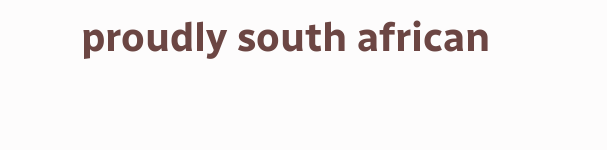proudly south african